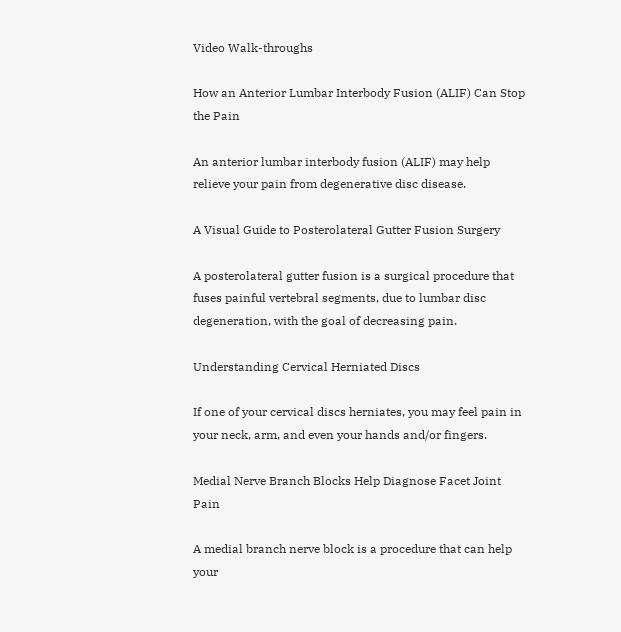Video Walk-throughs

How an Anterior Lumbar Interbody Fusion (ALIF) Can Stop the Pain

An anterior lumbar interbody fusion (ALIF) may help relieve your pain from degenerative disc disease.

A Visual Guide to Posterolateral Gutter Fusion Surgery

A posterolateral gutter fusion is a surgical procedure that fuses painful vertebral segments, due to lumbar disc degeneration, with the goal of decreasing pain.

Understanding Cervical Herniated Discs

If one of your cervical discs herniates, you may feel pain in your neck, arm, and even your hands and/or fingers.

Medial Nerve Branch Blocks Help Diagnose Facet Joint Pain

A medial branch nerve block is a procedure that can help your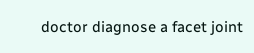doctor diagnose a facet joint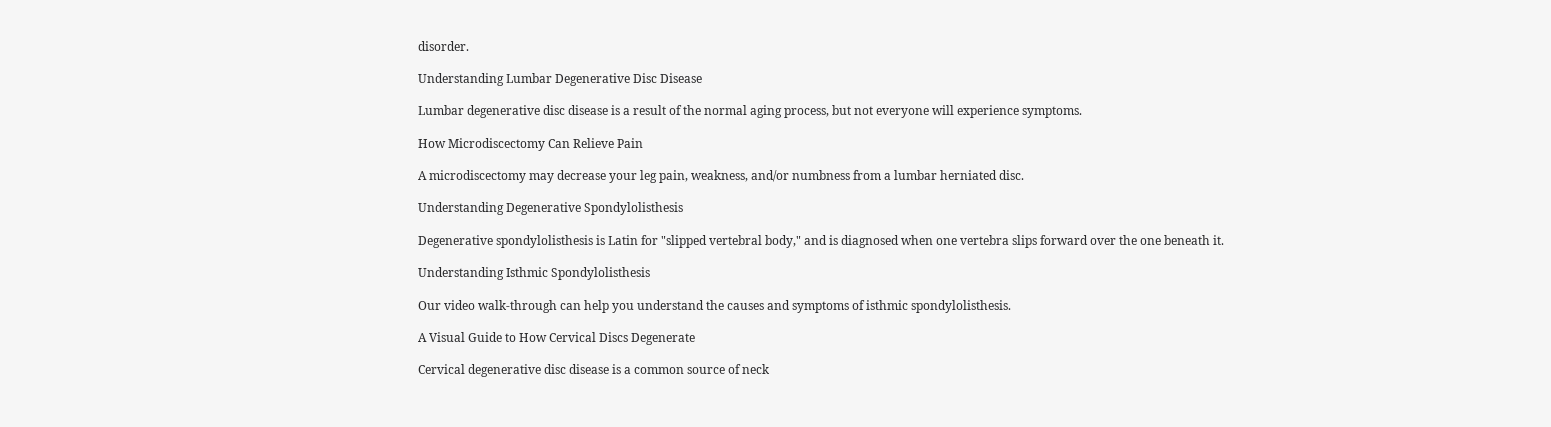disorder.

Understanding Lumbar Degenerative Disc Disease

Lumbar degenerative disc disease is a result of the normal aging process, but not everyone will experience symptoms.

How Microdiscectomy Can Relieve Pain

A microdiscectomy may decrease your leg pain, weakness, and/or numbness from a lumbar herniated disc.

Understanding Degenerative Spondylolisthesis

Degenerative spondylolisthesis is Latin for "slipped vertebral body," and is diagnosed when one vertebra slips forward over the one beneath it.

Understanding Isthmic Spondylolisthesis

Our video walk-through can help you understand the causes and symptoms of isthmic spondylolisthesis.

A Visual Guide to How Cervical Discs Degenerate

Cervical degenerative disc disease is a common source of neck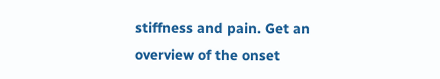stiffness and pain. Get an overview of the onset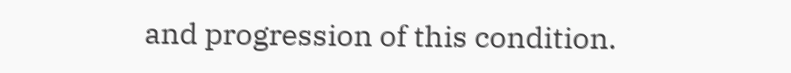and progression of this condition.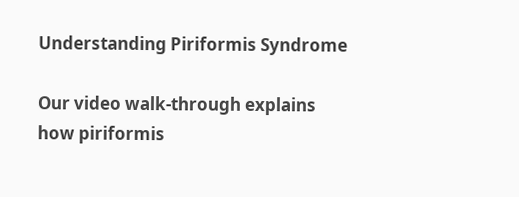Understanding Piriformis Syndrome

Our video walk-through explains how piriformis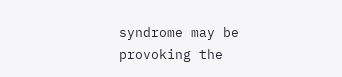syndrome may be provoking the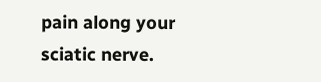pain along your sciatic nerve.